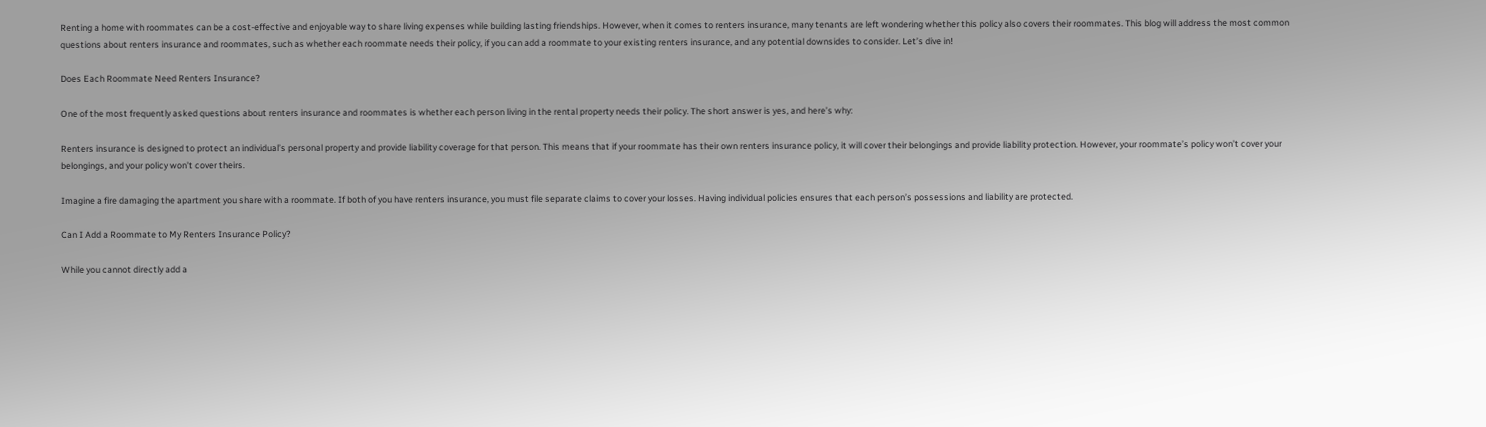Renting a home with roommates can be a cost-effective and enjoyable way to share living expenses while building lasting friendships. However, when it comes to renters insurance, many tenants are left wondering whether this policy also covers their roommates. This blog will address the most common questions about renters insurance and roommates, such as whether each roommate needs their policy, if you can add a roommate to your existing renters insurance, and any potential downsides to consider. Let’s dive in!

Does Each Roommate Need Renters Insurance?

One of the most frequently asked questions about renters insurance and roommates is whether each person living in the rental property needs their policy. The short answer is yes, and here’s why:

Renters insurance is designed to protect an individual’s personal property and provide liability coverage for that person. This means that if your roommate has their own renters insurance policy, it will cover their belongings and provide liability protection. However, your roommate’s policy won’t cover your belongings, and your policy won’t cover theirs.

Imagine a fire damaging the apartment you share with a roommate. If both of you have renters insurance, you must file separate claims to cover your losses. Having individual policies ensures that each person’s possessions and liability are protected.

Can I Add a Roommate to My Renters Insurance Policy?

While you cannot directly add a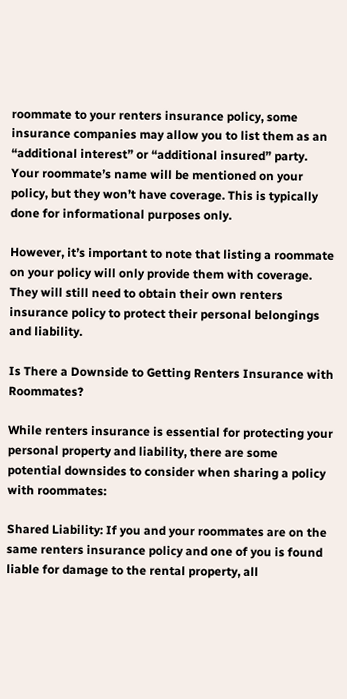roommate to your renters insurance policy, some insurance companies may allow you to list them as an “additional interest” or “additional insured” party. Your roommate’s name will be mentioned on your policy, but they won’t have coverage. This is typically done for informational purposes only.

However, it’s important to note that listing a roommate on your policy will only provide them with coverage. They will still need to obtain their own renters insurance policy to protect their personal belongings and liability.

Is There a Downside to Getting Renters Insurance with Roommates?

While renters insurance is essential for protecting your personal property and liability, there are some potential downsides to consider when sharing a policy with roommates:

Shared Liability: If you and your roommates are on the same renters insurance policy and one of you is found liable for damage to the rental property, all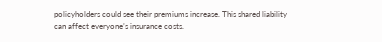policyholders could see their premiums increase. This shared liability can affect everyone’s insurance costs.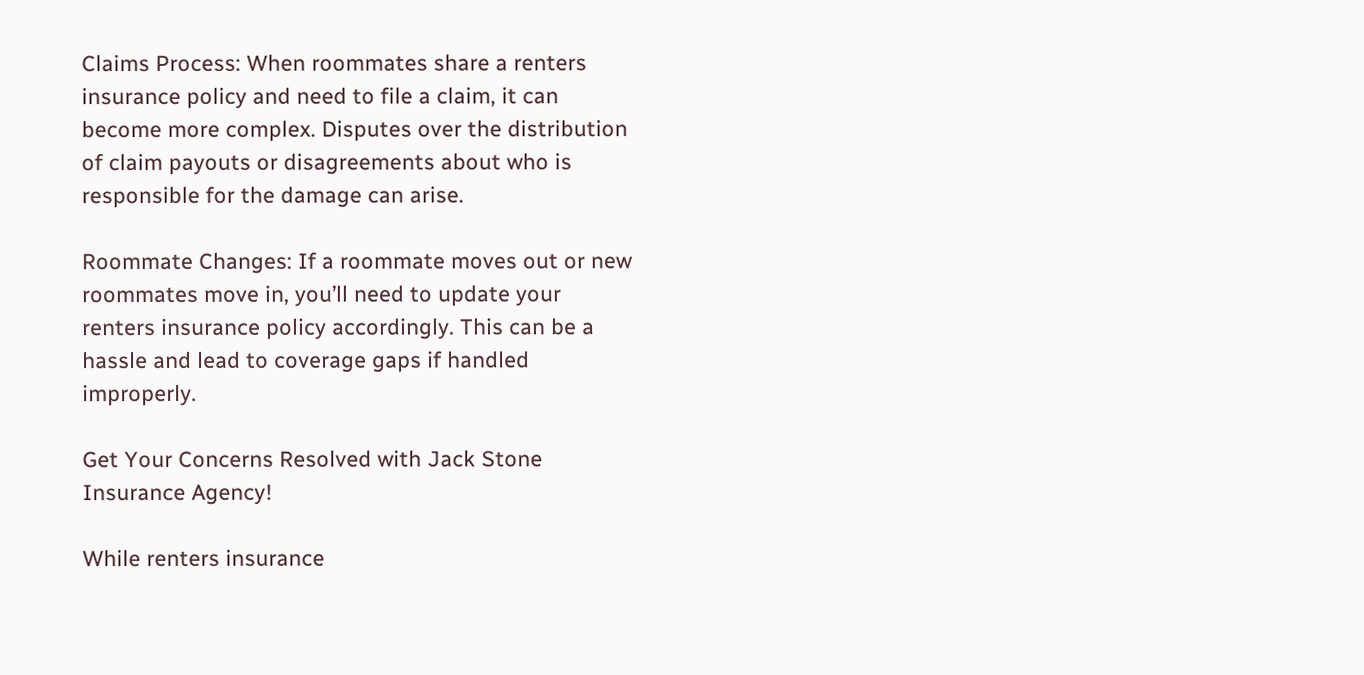Claims Process: When roommates share a renters insurance policy and need to file a claim, it can become more complex. Disputes over the distribution of claim payouts or disagreements about who is responsible for the damage can arise.

Roommate Changes: If a roommate moves out or new roommates move in, you’ll need to update your renters insurance policy accordingly. This can be a hassle and lead to coverage gaps if handled improperly.

Get Your Concerns Resolved with Jack Stone Insurance Agency!

While renters insurance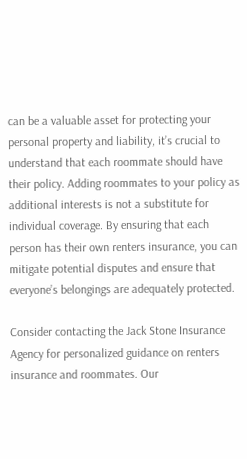can be a valuable asset for protecting your personal property and liability, it’s crucial to understand that each roommate should have their policy. Adding roommates to your policy as additional interests is not a substitute for individual coverage. By ensuring that each person has their own renters insurance, you can mitigate potential disputes and ensure that everyone’s belongings are adequately protected.

Consider contacting the Jack Stone Insurance Agency for personalized guidance on renters insurance and roommates. Our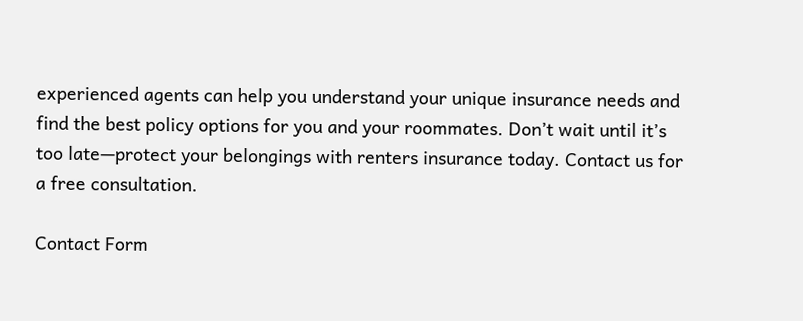experienced agents can help you understand your unique insurance needs and find the best policy options for you and your roommates. Don’t wait until it’s too late—protect your belongings with renters insurance today. Contact us for a free consultation.

Contact Form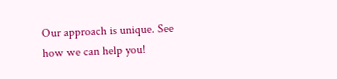Our approach is unique. See how we can help you!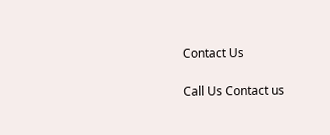Contact Us

Call Us Contact us